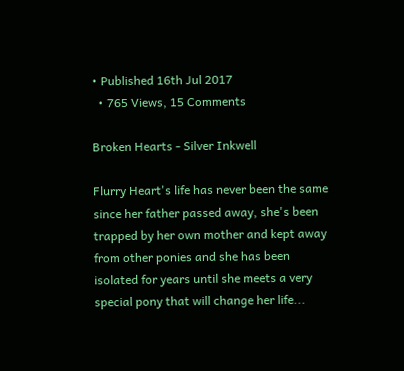• Published 16th Jul 2017
  • 765 Views, 15 Comments

Broken Hearts - Silver Inkwell

Flurry Heart's life has never been the same since her father passed away, she's been trapped by her own mother and kept away from other ponies and she has been isolated for years until she meets a very special pony that will change her life...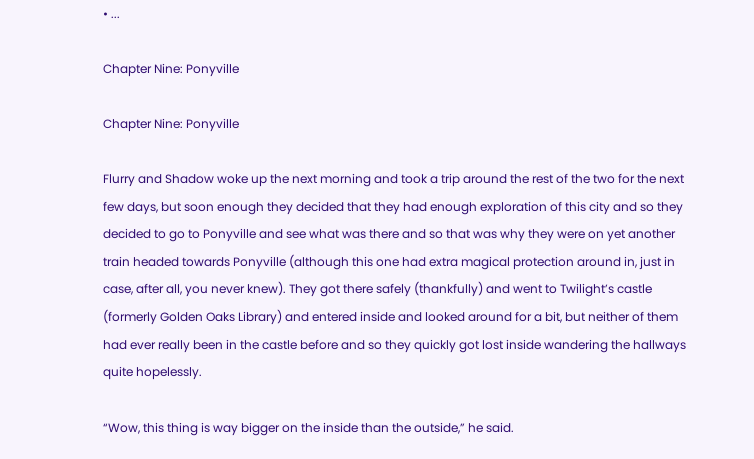• ...

Chapter Nine: Ponyville

Chapter Nine: Ponyville

Flurry and Shadow woke up the next morning and took a trip around the rest of the two for the next few days, but soon enough they decided that they had enough exploration of this city and so they decided to go to Ponyville and see what was there and so that was why they were on yet another train headed towards Ponyville (although this one had extra magical protection around in, just in case, after all, you never knew). They got there safely (thankfully) and went to Twilight’s castle (formerly Golden Oaks Library) and entered inside and looked around for a bit, but neither of them had ever really been in the castle before and so they quickly got lost inside wandering the hallways quite hopelessly.

“Wow, this thing is way bigger on the inside than the outside,” he said.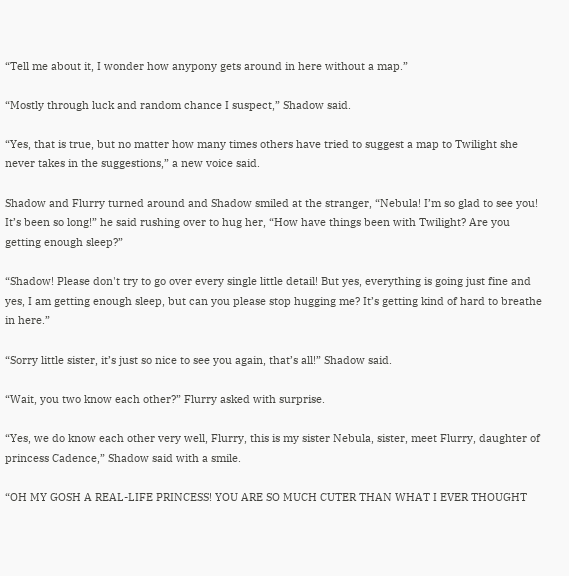“Tell me about it, I wonder how anypony gets around in here without a map.”

“Mostly through luck and random chance I suspect,” Shadow said.

“Yes, that is true, but no matter how many times others have tried to suggest a map to Twilight she never takes in the suggestions,” a new voice said.

Shadow and Flurry turned around and Shadow smiled at the stranger, “Nebula! I’m so glad to see you! It’s been so long!” he said rushing over to hug her, “How have things been with Twilight? Are you getting enough sleep?”

“Shadow! Please don't try to go over every single little detail! But yes, everything is going just fine and yes, I am getting enough sleep, but can you please stop hugging me? It’s getting kind of hard to breathe in here.”

“Sorry little sister, it’s just so nice to see you again, that’s all!” Shadow said.

“Wait, you two know each other?” Flurry asked with surprise.

“Yes, we do know each other very well, Flurry, this is my sister Nebula, sister, meet Flurry, daughter of princess Cadence,” Shadow said with a smile.

“OH MY GOSH A REAL-LIFE PRINCESS! YOU ARE SO MUCH CUTER THAN WHAT I EVER THOUGHT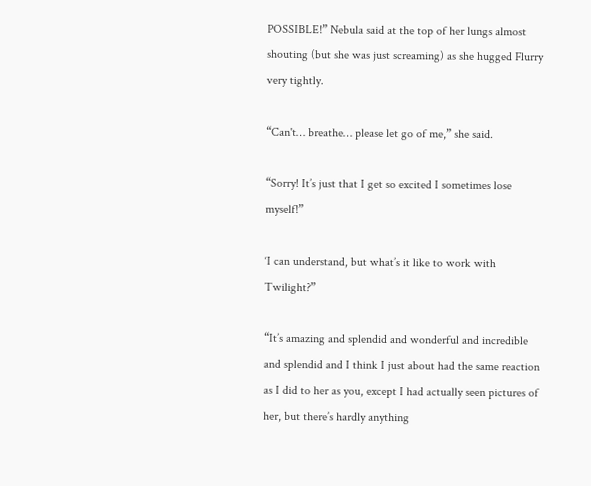POSSIBLE!” Nebula said at the top of her lungs almost shouting (but she was just screaming) as she hugged Flurry very tightly.

“Can't… breathe… please let go of me,” she said.

“Sorry! It’s just that I get so excited I sometimes lose myself!”

‘I can understand, but what’s it like to work with Twilight?”

“It’s amazing and splendid and wonderful and incredible and splendid and I think I just about had the same reaction as I did to her as you, except I had actually seen pictures of her, but there’s hardly anything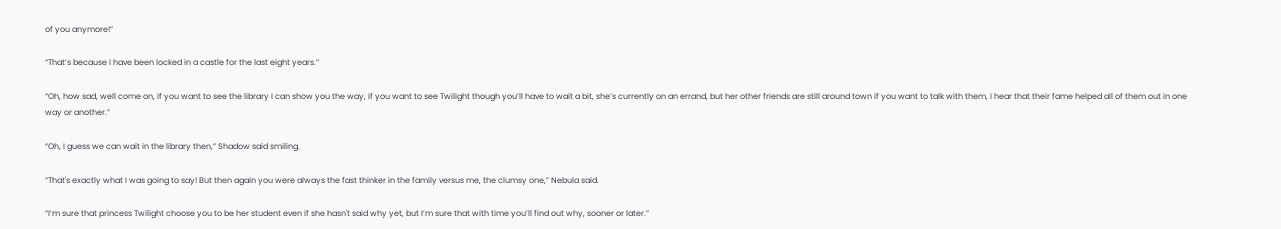of you anymore!”

“That’s because I have been locked in a castle for the last eight years.”

“Oh, how sad, well come on, if you want to see the library I can show you the way, if you want to see Twilight though you’ll have to wait a bit, she’s currently on an errand, but her other friends are still around town if you want to talk with them, I hear that their fame helped all of them out in one way or another.”

“Oh, I guess we can wait in the library then,” Shadow said smiling.

“That's exactly what I was going to say! But then again you were always the fast thinker in the family versus me, the clumsy one,” Nebula said.

“I’m sure that princess Twilight choose you to be her student even if she hasn't said why yet, but I’m sure that with time you’ll find out why, sooner or later.”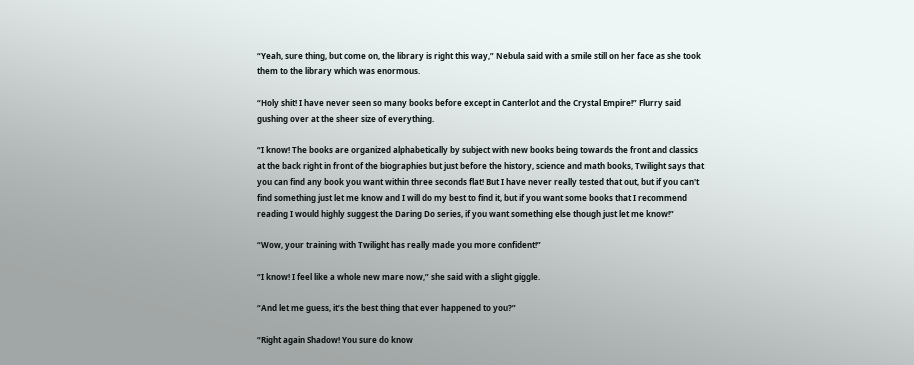“Yeah, sure thing, but come on, the library is right this way,” Nebula said with a smile still on her face as she took them to the library which was enormous.

“Holy shit! I have never seen so many books before except in Canterlot and the Crystal Empire!” Flurry said gushing over at the sheer size of everything.

“I know! The books are organized alphabetically by subject with new books being towards the front and classics at the back right in front of the biographies but just before the history, science and math books, Twilight says that you can find any book you want within three seconds flat! But I have never really tested that out, but if you can't find something just let me know and I will do my best to find it, but if you want some books that I recommend reading I would highly suggest the Daring Do series, if you want something else though just let me know!”

“Wow, your training with Twilight has really made you more confident!”

“I know! I feel like a whole new mare now,” she said with a slight giggle.

“And let me guess, it’s the best thing that ever happened to you?”

“Right again Shadow! You sure do know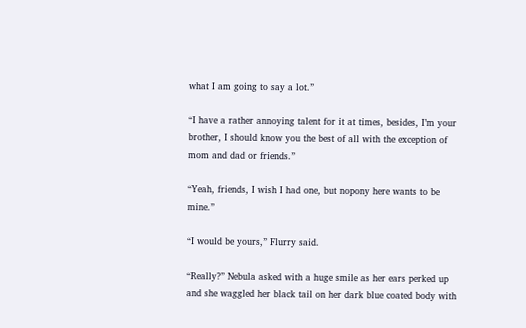what I am going to say a lot.”

“I have a rather annoying talent for it at times, besides, I’m your brother, I should know you the best of all with the exception of mom and dad or friends.”

“Yeah, friends, I wish I had one, but nopony here wants to be mine.”

“I would be yours,” Flurry said.

“Really?” Nebula asked with a huge smile as her ears perked up and she waggled her black tail on her dark blue coated body with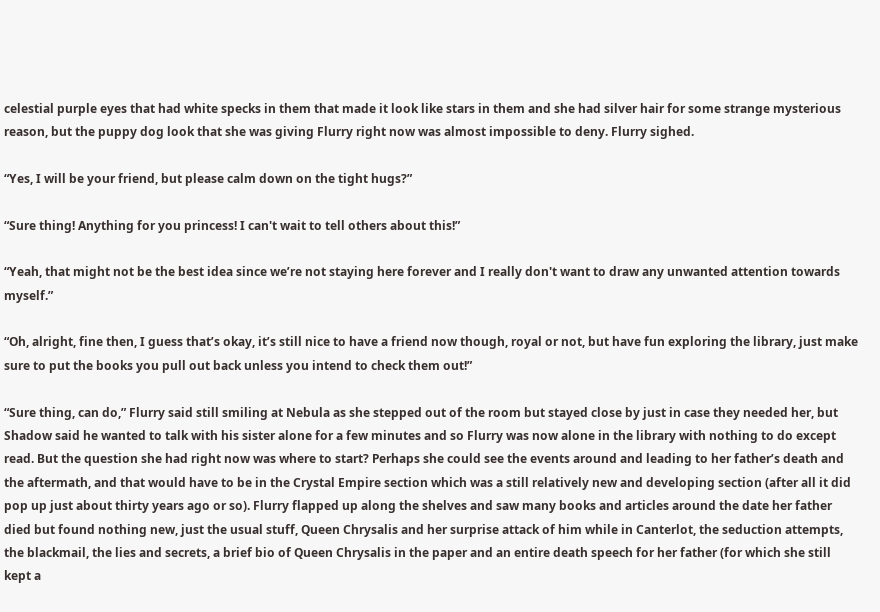celestial purple eyes that had white specks in them that made it look like stars in them and she had silver hair for some strange mysterious reason, but the puppy dog look that she was giving Flurry right now was almost impossible to deny. Flurry sighed.

“Yes, I will be your friend, but please calm down on the tight hugs?”

“Sure thing! Anything for you princess! I can't wait to tell others about this!”

“Yeah, that might not be the best idea since we’re not staying here forever and I really don't want to draw any unwanted attention towards myself.”

“Oh, alright, fine then, I guess that’s okay, it’s still nice to have a friend now though, royal or not, but have fun exploring the library, just make sure to put the books you pull out back unless you intend to check them out!”

“Sure thing, can do,” Flurry said still smiling at Nebula as she stepped out of the room but stayed close by just in case they needed her, but Shadow said he wanted to talk with his sister alone for a few minutes and so Flurry was now alone in the library with nothing to do except read. But the question she had right now was where to start? Perhaps she could see the events around and leading to her father’s death and the aftermath, and that would have to be in the Crystal Empire section which was a still relatively new and developing section (after all it did pop up just about thirty years ago or so). Flurry flapped up along the shelves and saw many books and articles around the date her father died but found nothing new, just the usual stuff, Queen Chrysalis and her surprise attack of him while in Canterlot, the seduction attempts, the blackmail, the lies and secrets, a brief bio of Queen Chrysalis in the paper and an entire death speech for her father (for which she still kept a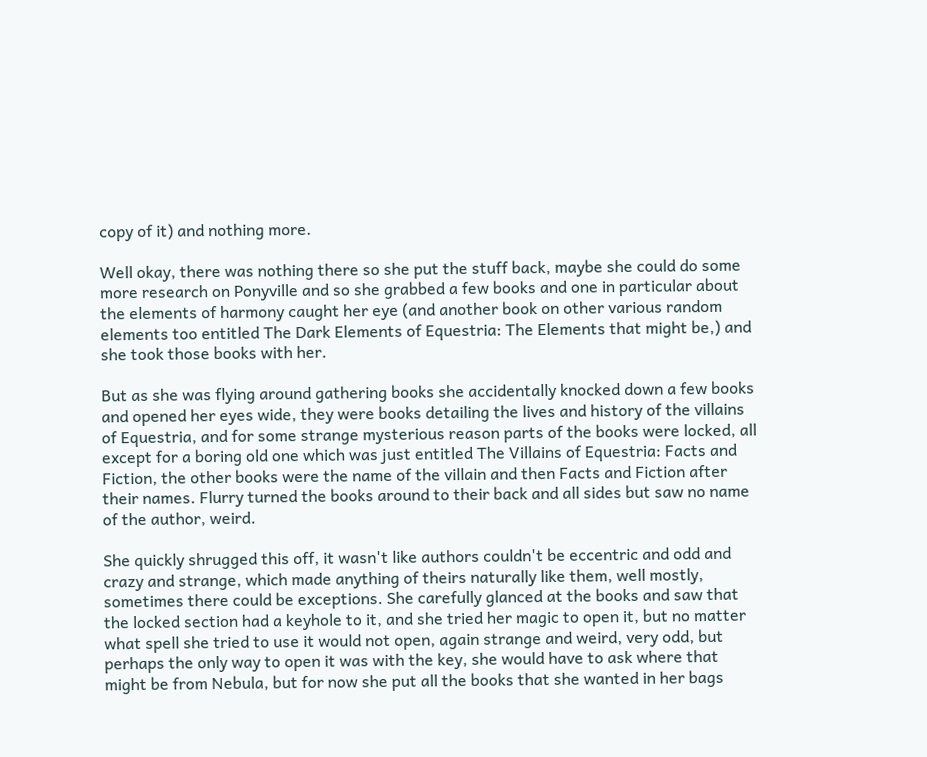copy of it) and nothing more.

Well okay, there was nothing there so she put the stuff back, maybe she could do some more research on Ponyville and so she grabbed a few books and one in particular about the elements of harmony caught her eye (and another book on other various random elements too entitled The Dark Elements of Equestria: The Elements that might be,) and she took those books with her.

But as she was flying around gathering books she accidentally knocked down a few books and opened her eyes wide, they were books detailing the lives and history of the villains of Equestria, and for some strange mysterious reason parts of the books were locked, all except for a boring old one which was just entitled The Villains of Equestria: Facts and Fiction, the other books were the name of the villain and then Facts and Fiction after their names. Flurry turned the books around to their back and all sides but saw no name of the author, weird.

She quickly shrugged this off, it wasn't like authors couldn't be eccentric and odd and crazy and strange, which made anything of theirs naturally like them, well mostly, sometimes there could be exceptions. She carefully glanced at the books and saw that the locked section had a keyhole to it, and she tried her magic to open it, but no matter what spell she tried to use it would not open, again strange and weird, very odd, but perhaps the only way to open it was with the key, she would have to ask where that might be from Nebula, but for now she put all the books that she wanted in her bags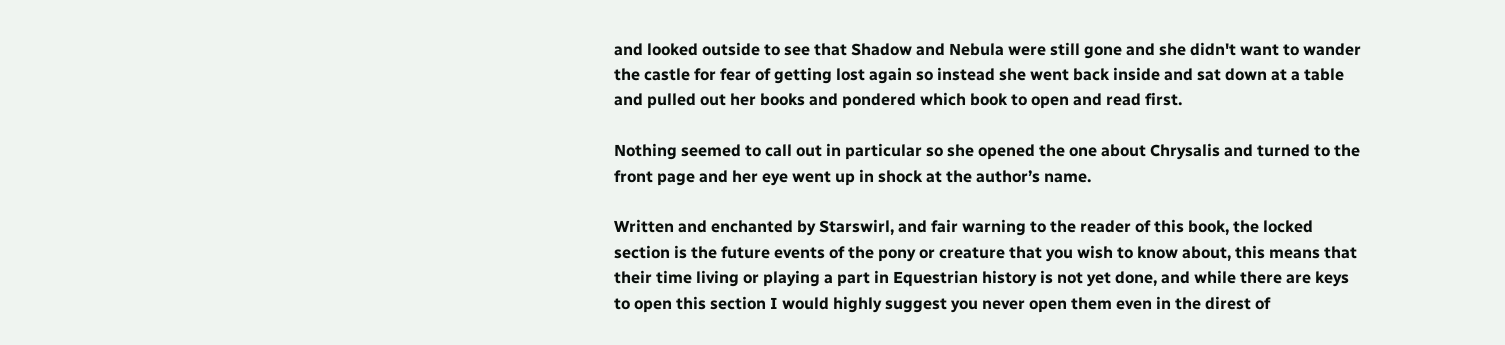and looked outside to see that Shadow and Nebula were still gone and she didn't want to wander the castle for fear of getting lost again so instead she went back inside and sat down at a table and pulled out her books and pondered which book to open and read first.

Nothing seemed to call out in particular so she opened the one about Chrysalis and turned to the front page and her eye went up in shock at the author’s name.

Written and enchanted by Starswirl, and fair warning to the reader of this book, the locked section is the future events of the pony or creature that you wish to know about, this means that their time living or playing a part in Equestrian history is not yet done, and while there are keys to open this section I would highly suggest you never open them even in the direst of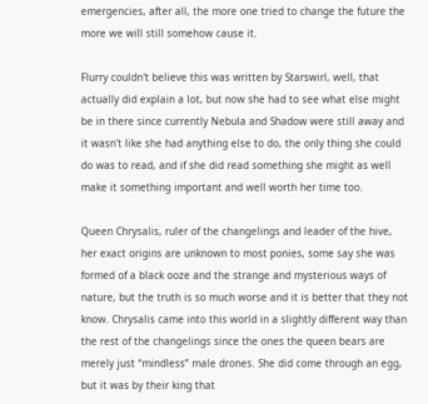emergencies, after all, the more one tried to change the future the more we will still somehow cause it.

Flurry couldn't believe this was written by Starswirl, well, that actually did explain a lot, but now she had to see what else might be in there since currently Nebula and Shadow were still away and it wasn't like she had anything else to do, the only thing she could do was to read, and if she did read something she might as well make it something important and well worth her time too.

Queen Chrysalis, ruler of the changelings and leader of the hive, her exact origins are unknown to most ponies, some say she was formed of a black ooze and the strange and mysterious ways of nature, but the truth is so much worse and it is better that they not know. Chrysalis came into this world in a slightly different way than the rest of the changelings since the ones the queen bears are merely just “mindless” male drones. She did come through an egg, but it was by their king that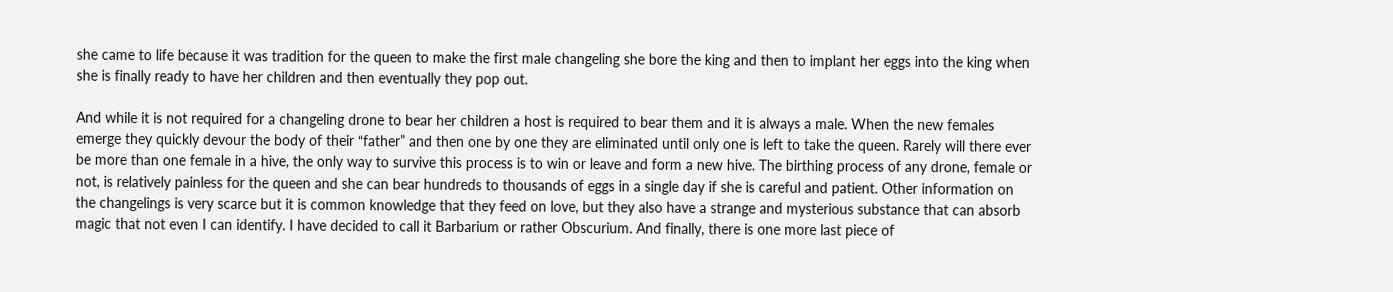she came to life because it was tradition for the queen to make the first male changeling she bore the king and then to implant her eggs into the king when she is finally ready to have her children and then eventually they pop out.

And while it is not required for a changeling drone to bear her children a host is required to bear them and it is always a male. When the new females emerge they quickly devour the body of their “father” and then one by one they are eliminated until only one is left to take the queen. Rarely will there ever be more than one female in a hive, the only way to survive this process is to win or leave and form a new hive. The birthing process of any drone, female or not, is relatively painless for the queen and she can bear hundreds to thousands of eggs in a single day if she is careful and patient. Other information on the changelings is very scarce but it is common knowledge that they feed on love, but they also have a strange and mysterious substance that can absorb magic that not even I can identify. I have decided to call it Barbarium or rather Obscurium. And finally, there is one more last piece of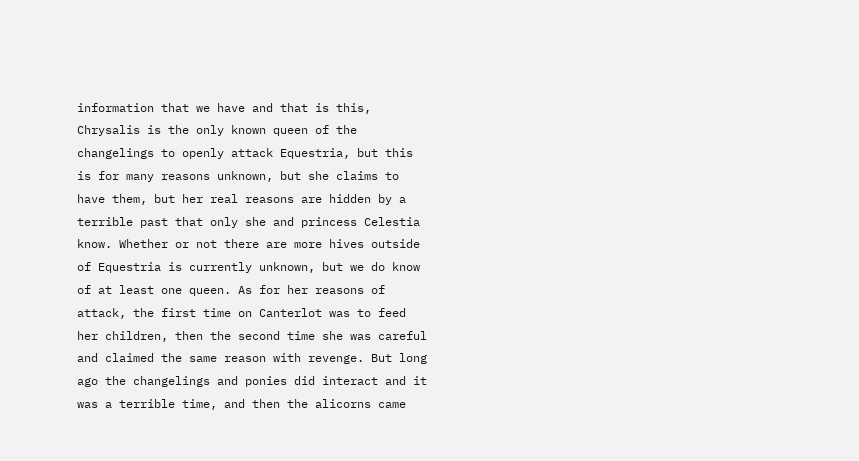information that we have and that is this, Chrysalis is the only known queen of the changelings to openly attack Equestria, but this is for many reasons unknown, but she claims to have them, but her real reasons are hidden by a terrible past that only she and princess Celestia know. Whether or not there are more hives outside of Equestria is currently unknown, but we do know of at least one queen. As for her reasons of attack, the first time on Canterlot was to feed her children, then the second time she was careful and claimed the same reason with revenge. But long ago the changelings and ponies did interact and it was a terrible time, and then the alicorns came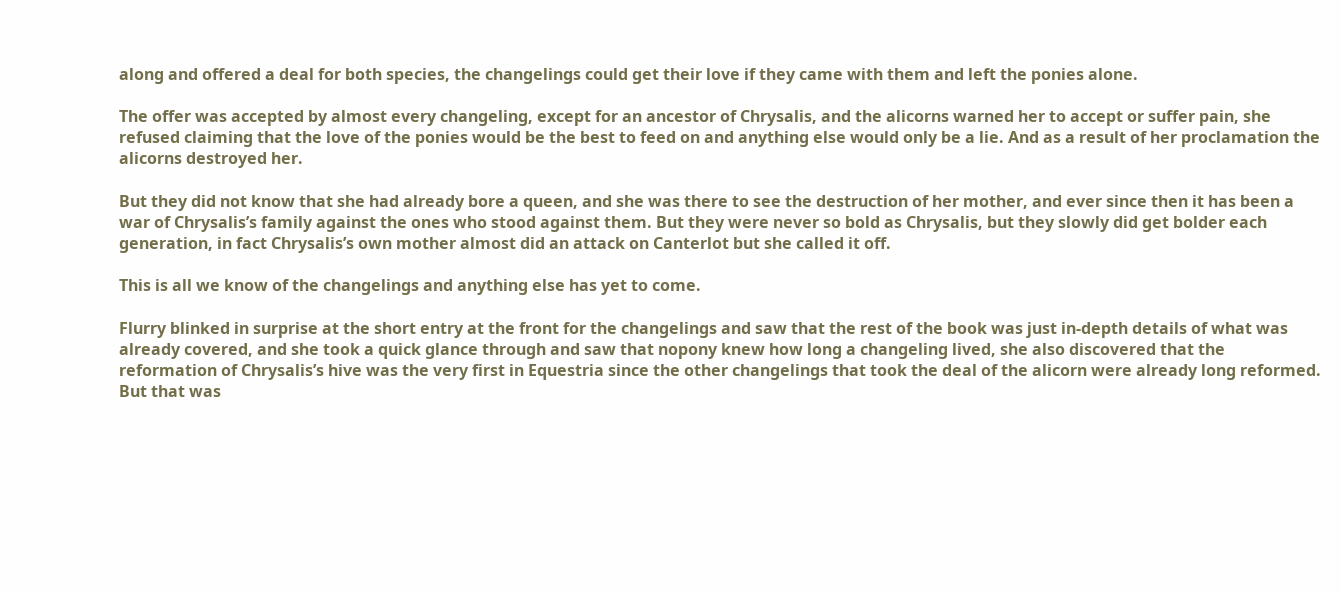along and offered a deal for both species, the changelings could get their love if they came with them and left the ponies alone.

The offer was accepted by almost every changeling, except for an ancestor of Chrysalis, and the alicorns warned her to accept or suffer pain, she refused claiming that the love of the ponies would be the best to feed on and anything else would only be a lie. And as a result of her proclamation the alicorns destroyed her.

But they did not know that she had already bore a queen, and she was there to see the destruction of her mother, and ever since then it has been a war of Chrysalis’s family against the ones who stood against them. But they were never so bold as Chrysalis, but they slowly did get bolder each generation, in fact Chrysalis’s own mother almost did an attack on Canterlot but she called it off.

This is all we know of the changelings and anything else has yet to come.

Flurry blinked in surprise at the short entry at the front for the changelings and saw that the rest of the book was just in-depth details of what was already covered, and she took a quick glance through and saw that nopony knew how long a changeling lived, she also discovered that the reformation of Chrysalis’s hive was the very first in Equestria since the other changelings that took the deal of the alicorn were already long reformed. But that was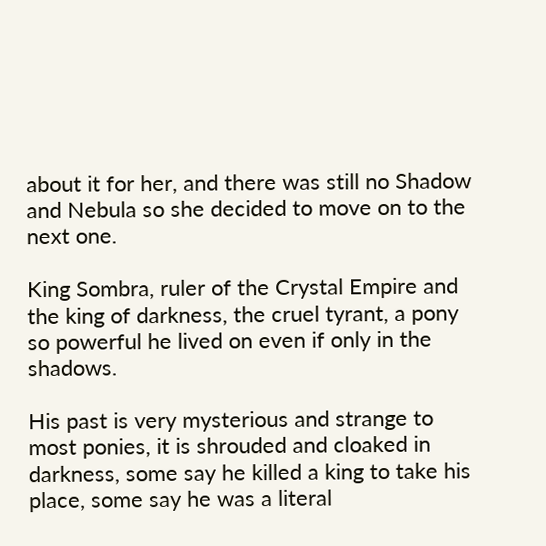about it for her, and there was still no Shadow and Nebula so she decided to move on to the next one.

King Sombra, ruler of the Crystal Empire and the king of darkness, the cruel tyrant, a pony so powerful he lived on even if only in the shadows.

His past is very mysterious and strange to most ponies, it is shrouded and cloaked in darkness, some say he killed a king to take his place, some say he was a literal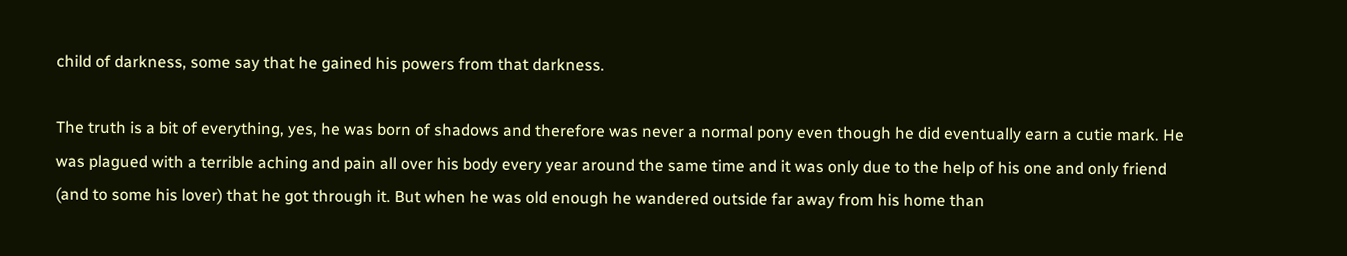child of darkness, some say that he gained his powers from that darkness.

The truth is a bit of everything, yes, he was born of shadows and therefore was never a normal pony even though he did eventually earn a cutie mark. He was plagued with a terrible aching and pain all over his body every year around the same time and it was only due to the help of his one and only friend (and to some his lover) that he got through it. But when he was old enough he wandered outside far away from his home than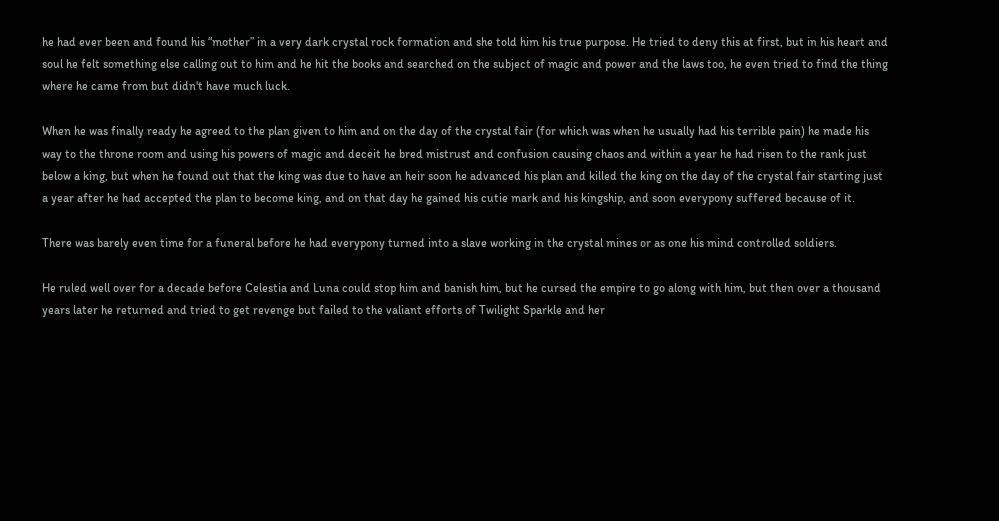he had ever been and found his “mother” in a very dark crystal rock formation and she told him his true purpose. He tried to deny this at first, but in his heart and soul he felt something else calling out to him and he hit the books and searched on the subject of magic and power and the laws too, he even tried to find the thing where he came from but didn't have much luck.

When he was finally ready he agreed to the plan given to him and on the day of the crystal fair (for which was when he usually had his terrible pain) he made his way to the throne room and using his powers of magic and deceit he bred mistrust and confusion causing chaos and within a year he had risen to the rank just below a king, but when he found out that the king was due to have an heir soon he advanced his plan and killed the king on the day of the crystal fair starting just a year after he had accepted the plan to become king, and on that day he gained his cutie mark and his kingship, and soon everypony suffered because of it.

There was barely even time for a funeral before he had everypony turned into a slave working in the crystal mines or as one his mind controlled soldiers.

He ruled well over for a decade before Celestia and Luna could stop him and banish him, but he cursed the empire to go along with him, but then over a thousand years later he returned and tried to get revenge but failed to the valiant efforts of Twilight Sparkle and her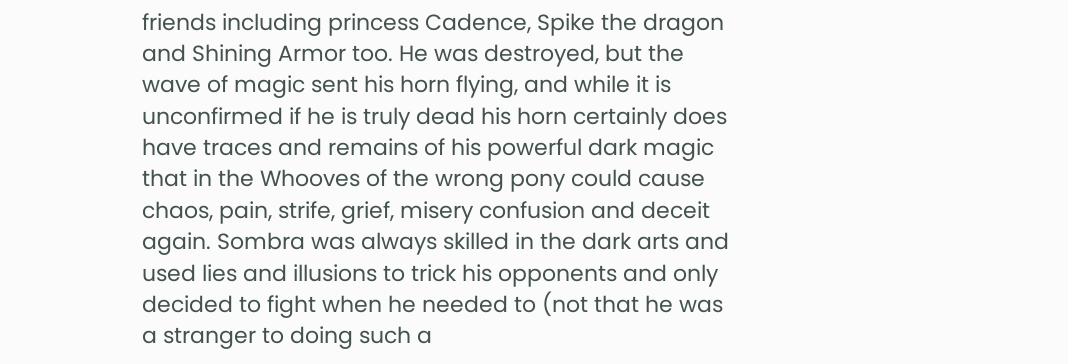friends including princess Cadence, Spike the dragon and Shining Armor too. He was destroyed, but the wave of magic sent his horn flying, and while it is unconfirmed if he is truly dead his horn certainly does have traces and remains of his powerful dark magic that in the Whooves of the wrong pony could cause chaos, pain, strife, grief, misery confusion and deceit again. Sombra was always skilled in the dark arts and used lies and illusions to trick his opponents and only decided to fight when he needed to (not that he was a stranger to doing such a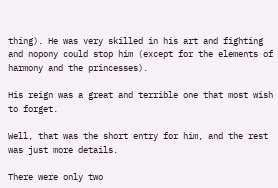thing). He was very skilled in his art and fighting and nopony could stop him (except for the elements of harmony and the princesses).

His reign was a great and terrible one that most wish to forget.

Well, that was the short entry for him, and the rest was just more details.

There were only two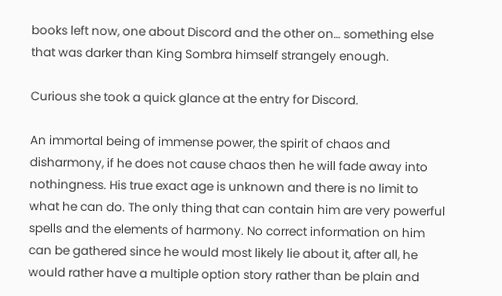books left now, one about Discord and the other on… something else that was darker than King Sombra himself strangely enough.

Curious she took a quick glance at the entry for Discord.

An immortal being of immense power, the spirit of chaos and disharmony, if he does not cause chaos then he will fade away into nothingness. His true exact age is unknown and there is no limit to what he can do. The only thing that can contain him are very powerful spells and the elements of harmony. No correct information on him can be gathered since he would most likely lie about it, after all, he would rather have a multiple option story rather than be plain and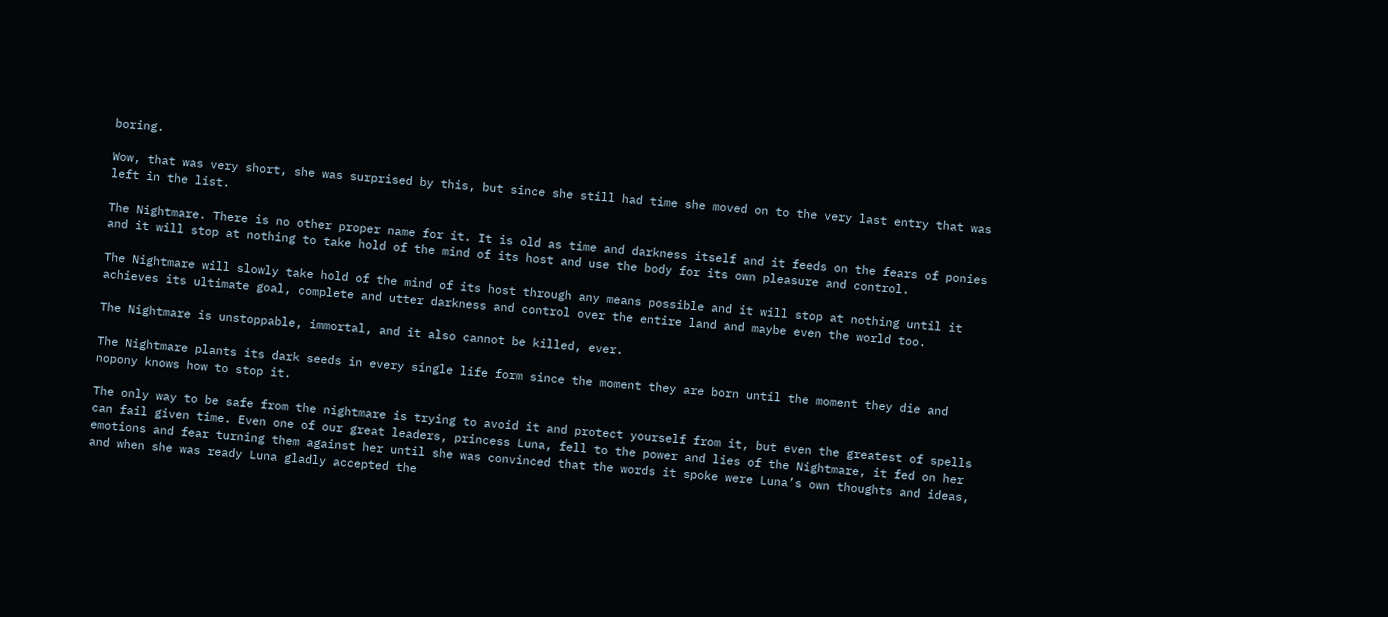boring.

Wow, that was very short, she was surprised by this, but since she still had time she moved on to the very last entry that was left in the list.

The Nightmare. There is no other proper name for it. It is old as time and darkness itself and it feeds on the fears of ponies and it will stop at nothing to take hold of the mind of its host and use the body for its own pleasure and control.

The Nightmare will slowly take hold of the mind of its host through any means possible and it will stop at nothing until it achieves its ultimate goal, complete and utter darkness and control over the entire land and maybe even the world too.

The Nightmare is unstoppable, immortal, and it also cannot be killed, ever.

The Nightmare plants its dark seeds in every single life form since the moment they are born until the moment they die and nopony knows how to stop it.

The only way to be safe from the nightmare is trying to avoid it and protect yourself from it, but even the greatest of spells can fail given time. Even one of our great leaders, princess Luna, fell to the power and lies of the Nightmare, it fed on her emotions and fear turning them against her until she was convinced that the words it spoke were Luna’s own thoughts and ideas, and when she was ready Luna gladly accepted the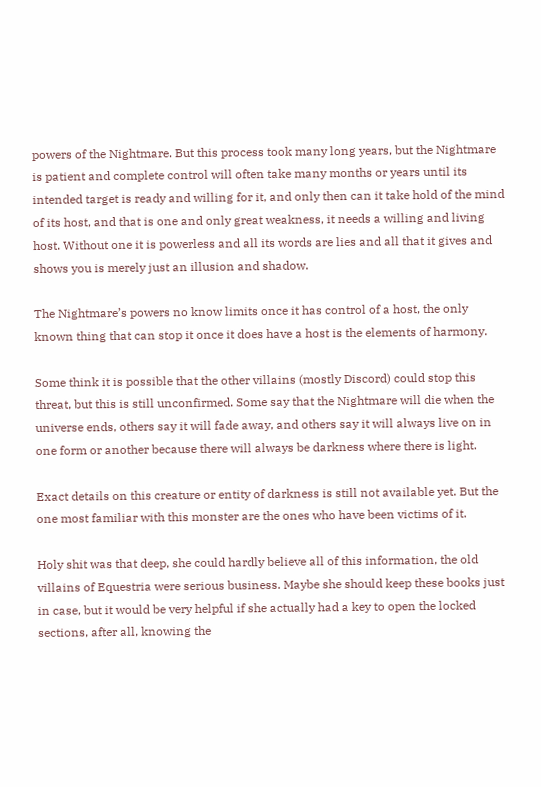powers of the Nightmare. But this process took many long years, but the Nightmare is patient and complete control will often take many months or years until its intended target is ready and willing for it, and only then can it take hold of the mind of its host, and that is one and only great weakness, it needs a willing and living host. Without one it is powerless and all its words are lies and all that it gives and shows you is merely just an illusion and shadow.

The Nightmare’s powers no know limits once it has control of a host, the only known thing that can stop it once it does have a host is the elements of harmony.

Some think it is possible that the other villains (mostly Discord) could stop this threat, but this is still unconfirmed. Some say that the Nightmare will die when the universe ends, others say it will fade away, and others say it will always live on in one form or another because there will always be darkness where there is light.

Exact details on this creature or entity of darkness is still not available yet. But the one most familiar with this monster are the ones who have been victims of it.

Holy shit was that deep, she could hardly believe all of this information, the old villains of Equestria were serious business. Maybe she should keep these books just in case, but it would be very helpful if she actually had a key to open the locked sections, after all, knowing the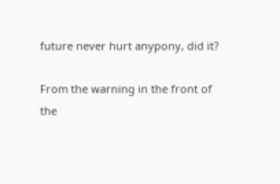future never hurt anypony, did it?

From the warning in the front of the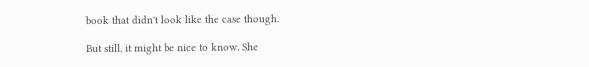book that didn't look like the case though.

But still, it might be nice to know. She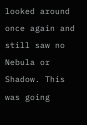looked around once again and still saw no Nebula or Shadow. This was going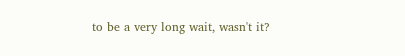to be a very long wait, wasn't it?